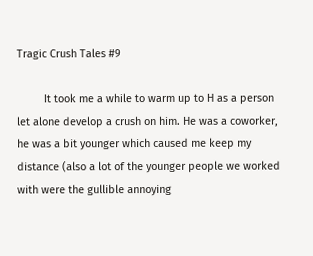Tragic Crush Tales #9

         It took me a while to warm up to H as a person let alone develop a crush on him. He was a coworker, he was a bit younger which caused me keep my distance (also a lot of the younger people we worked with were the gullible annoying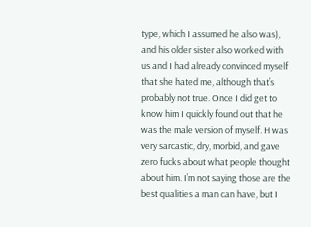type, which I assumed he also was), and his older sister also worked with us and I had already convinced myself that she hated me, although that’s probably not true. Once I did get to know him I quickly found out that he was the male version of myself. H was very sarcastic, dry, morbid, and gave zero fucks about what people thought about him. I’m not saying those are the best qualities a man can have, but I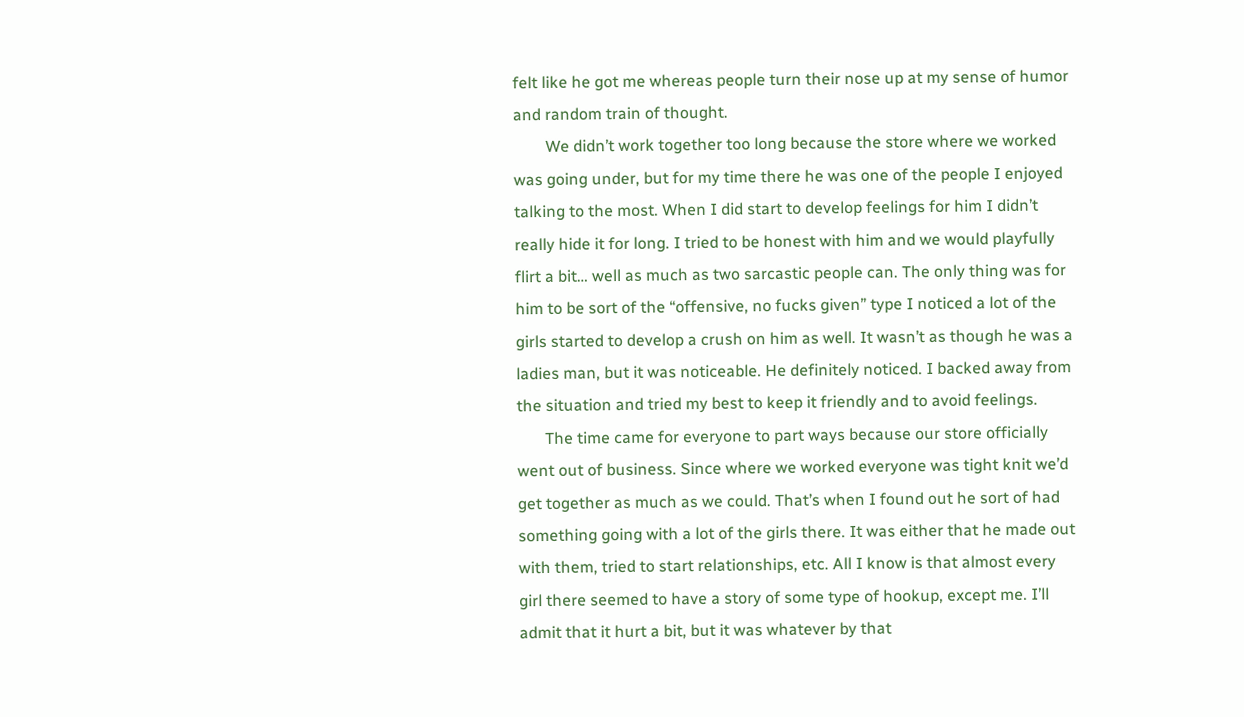felt like he got me whereas people turn their nose up at my sense of humor and random train of thought.
        We didn’t work together too long because the store where we worked was going under, but for my time there he was one of the people I enjoyed talking to the most. When I did start to develop feelings for him I didn’t really hide it for long. I tried to be honest with him and we would playfully flirt a bit… well as much as two sarcastic people can. The only thing was for him to be sort of the “offensive, no fucks given” type I noticed a lot of the girls started to develop a crush on him as well. It wasn’t as though he was a ladies man, but it was noticeable. He definitely noticed. I backed away from the situation and tried my best to keep it friendly and to avoid feelings.
       The time came for everyone to part ways because our store officially went out of business. Since where we worked everyone was tight knit we’d get together as much as we could. That’s when I found out he sort of had something going with a lot of the girls there. It was either that he made out with them, tried to start relationships, etc. All I know is that almost every girl there seemed to have a story of some type of hookup, except me. I’ll admit that it hurt a bit, but it was whatever by that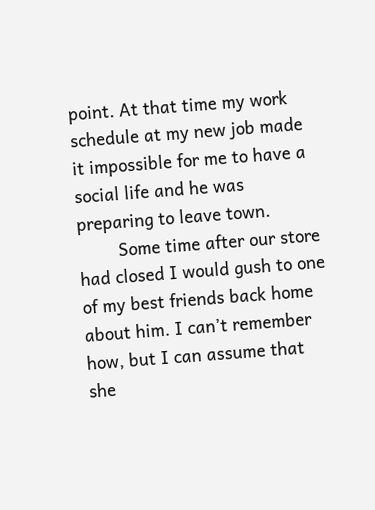point. At that time my work schedule at my new job made it impossible for me to have a social life and he was preparing to leave town.
        Some time after our store had closed I would gush to one of my best friends back home about him. I can’t remember how, but I can assume that she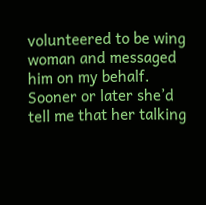volunteered to be wing woman and messaged him on my behalf. Sooner or later she’d tell me that her talking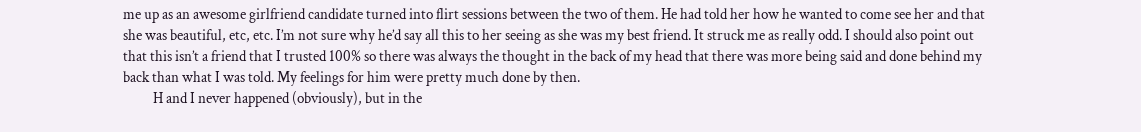me up as an awesome girlfriend candidate turned into flirt sessions between the two of them. He had told her how he wanted to come see her and that she was beautiful, etc, etc. I’m not sure why he’d say all this to her seeing as she was my best friend. It struck me as really odd. I should also point out that this isn’t a friend that I trusted 100% so there was always the thought in the back of my head that there was more being said and done behind my back than what I was told. My feelings for him were pretty much done by then.
          H and I never happened (obviously), but in the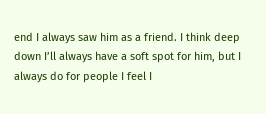end I always saw him as a friend. I think deep down I’ll always have a soft spot for him, but I always do for people I feel I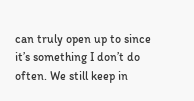can truly open up to since it’s something I don’t do often. We still keep in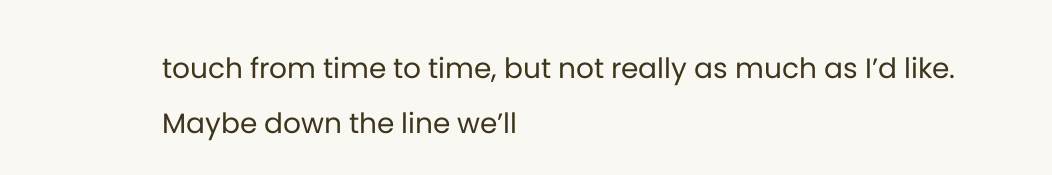touch from time to time, but not really as much as I’d like. Maybe down the line we’ll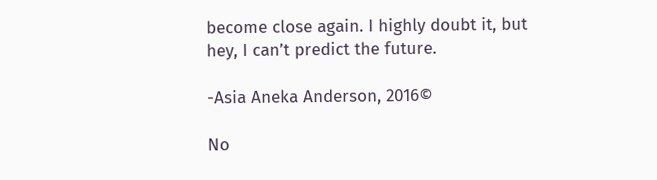become close again. I highly doubt it, but hey, I can’t predict the future.

-Asia Aneka Anderson, 2016©

No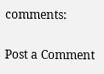comments:

Post a Comment